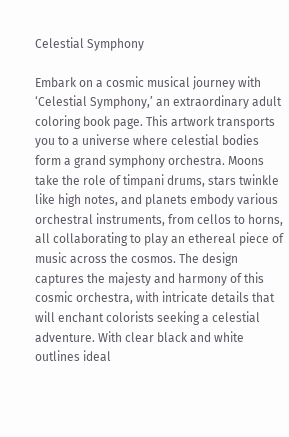Celestial Symphony

Embark on a cosmic musical journey with ‘Celestial Symphony,’ an extraordinary adult coloring book page. This artwork transports you to a universe where celestial bodies form a grand symphony orchestra. Moons take the role of timpani drums, stars twinkle like high notes, and planets embody various orchestral instruments, from cellos to horns, all collaborating to play an ethereal piece of music across the cosmos. The design captures the majesty and harmony of this cosmic orchestra, with intricate details that will enchant colorists seeking a celestial adventure. With clear black and white outlines ideal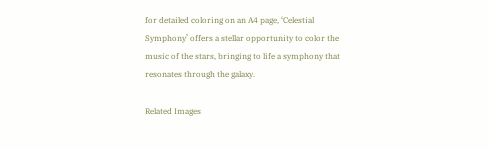for detailed coloring on an A4 page, ‘Celestial Symphony’ offers a stellar opportunity to color the music of the stars, bringing to life a symphony that resonates through the galaxy.

Related Images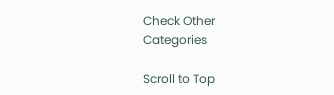Check Other Categories

Scroll to Top